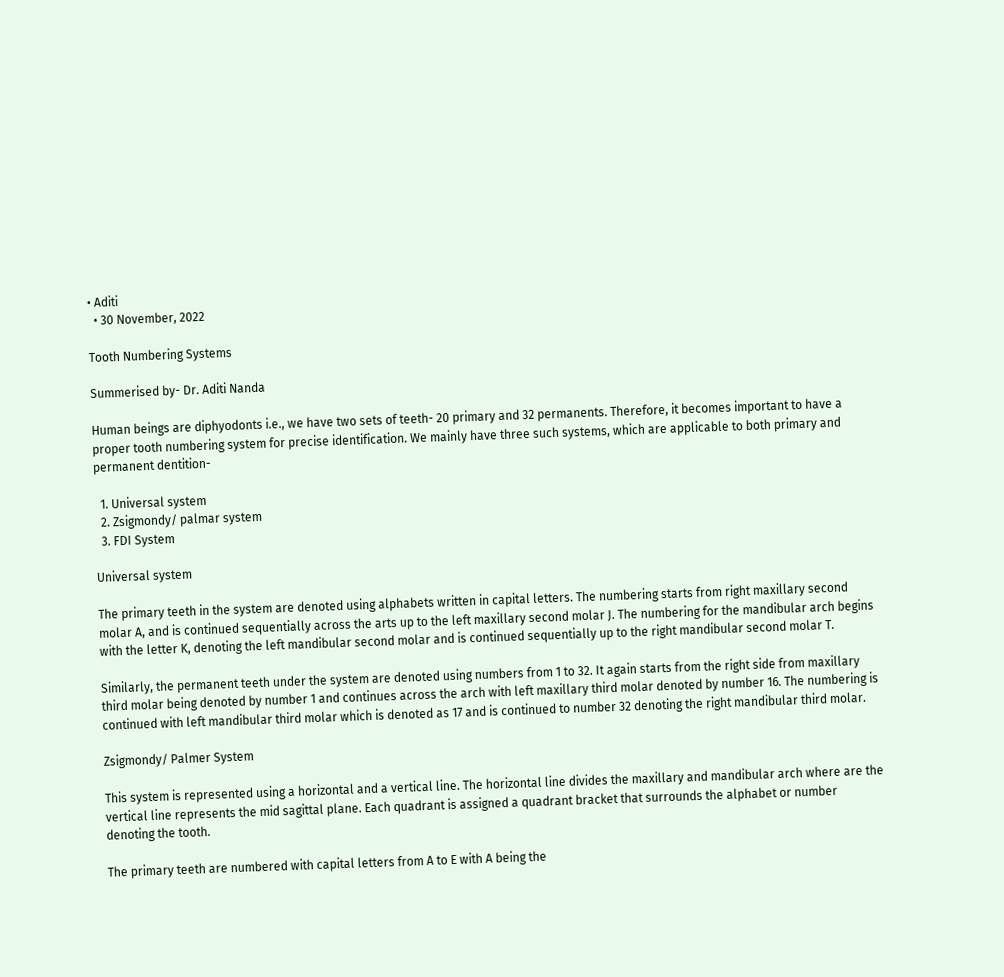• Aditi
  • 30 November, 2022

Tooth Numbering Systems

Summerised by- Dr. Aditi Nanda

Human beings are diphyodonts i.e., we have two sets of teeth- 20 primary and 32 permanents. Therefore, it becomes important to have a proper tooth numbering system for precise identification. We mainly have three such systems, which are applicable to both primary and permanent dentition-

  1. Universal system
  2. Zsigmondy/ palmar system
  3. FDI System

Universal system

The primary teeth in the system are denoted using alphabets written in capital letters. The numbering starts from right maxillary second molar A, and is continued sequentially across the arts up to the left maxillary second molar J. The numbering for the mandibular arch begins with the letter K, denoting the left mandibular second molar and is continued sequentially up to the right mandibular second molar T.

Similarly, the permanent teeth under the system are denoted using numbers from 1 to 32. It again starts from the right side from maxillary third molar being denoted by number 1 and continues across the arch with left maxillary third molar denoted by number 16. The numbering is continued with left mandibular third molar which is denoted as 17 and is continued to number 32 denoting the right mandibular third molar.

Zsigmondy/ Palmer System

This system is represented using a horizontal and a vertical line. The horizontal line divides the maxillary and mandibular arch where are the vertical line represents the mid sagittal plane. Each quadrant is assigned a quadrant bracket that surrounds the alphabet or number denoting the tooth.

The primary teeth are numbered with capital letters from A to E with A being the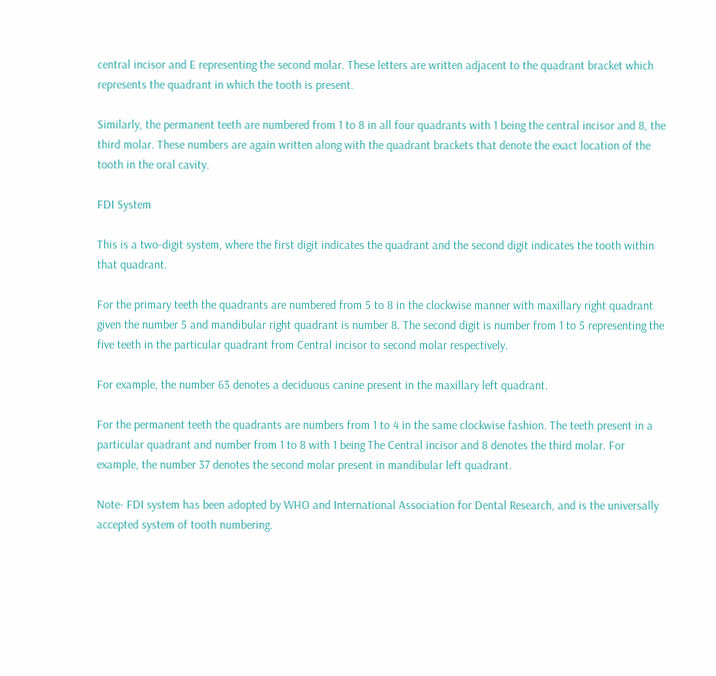central incisor and E representing the second molar. These letters are written adjacent to the quadrant bracket which represents the quadrant in which the tooth is present.

Similarly, the permanent teeth are numbered from 1 to 8 in all four quadrants with 1 being the central incisor and 8, the third molar. These numbers are again written along with the quadrant brackets that denote the exact location of the tooth in the oral cavity.

FDI System

This is a two-digit system, where the first digit indicates the quadrant and the second digit indicates the tooth within that quadrant.

For the primary teeth the quadrants are numbered from 5 to 8 in the clockwise manner with maxillary right quadrant given the number 5 and mandibular right quadrant is number 8. The second digit is number from 1 to 5 representing the five teeth in the particular quadrant from Central incisor to second molar respectively.

For example, the number 63 denotes a deciduous canine present in the maxillary left quadrant.

For the permanent teeth the quadrants are numbers from 1 to 4 in the same clockwise fashion. The teeth present in a particular quadrant and number from 1 to 8 with 1 being The Central incisor and 8 denotes the third molar. For example, the number 37 denotes the second molar present in mandibular left quadrant.

Note- FDI system has been adopted by WHO and International Association for Dental Research, and is the universally accepted system of tooth numbering.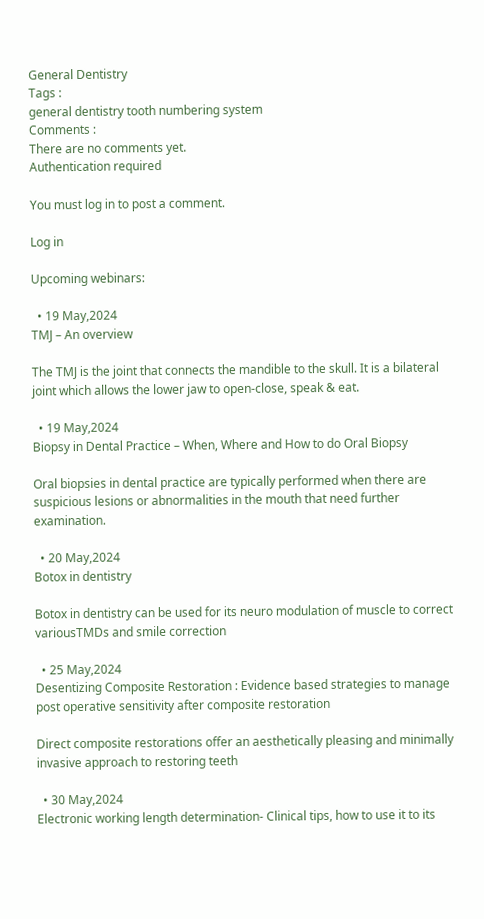General Dentistry
Tags :
general dentistry tooth numbering system
Comments :
There are no comments yet.
Authentication required

You must log in to post a comment.

Log in

Upcoming webinars:

  • 19 May,2024
TMJ – An overview

The TMJ is the joint that connects the mandible to the skull. It is a bilateral joint which allows the lower jaw to open-close, speak & eat.

  • 19 May,2024
Biopsy in Dental Practice – When, Where and How to do Oral Biopsy

Oral biopsies in dental practice are typically performed when there are suspicious lesions or abnormalities in the mouth that need further examination.

  • 20 May,2024
Botox in dentistry

Botox in dentistry can be used for its neuro modulation of muscle to correct variousTMDs and smile correction

  • 25 May,2024
Desentizing Composite Restoration : Evidence based strategies to manage post operative sensitivity after composite restoration

Direct composite restorations offer an aesthetically pleasing and minimally invasive approach to restoring teeth

  • 30 May,2024
Electronic working length determination- Clinical tips, how to use it to its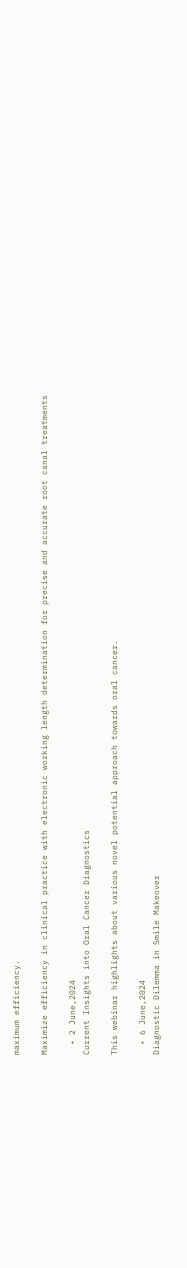maximum efficiency.

Maximize efficiency in clinical practice with electronic working length determination for precise and accurate root canal treatments

  • 2 June,2024
Current Insights into Oral Cancer Diagnostics

This webinar highlights about various novel potential approach towards oral cancer.

  • 6 June,2024
Diagnostic Dilemma in Smile Makeover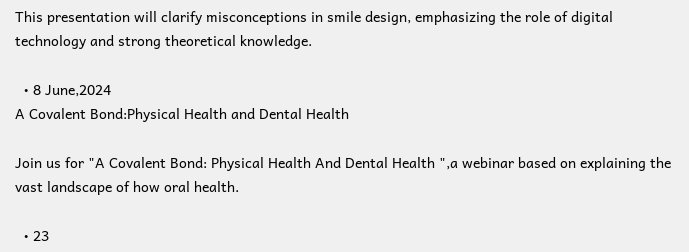This presentation will clarify misconceptions in smile design, emphasizing the role of digital technology and strong theoretical knowledge.

  • 8 June,2024
A Covalent Bond:Physical Health and Dental Health

Join us for "A Covalent Bond: Physical Health And Dental Health ",a webinar based on explaining the vast landscape of how oral health.

  • 23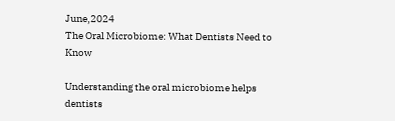June,2024
The Oral Microbiome: What Dentists Need to Know

Understanding the oral microbiome helps dentists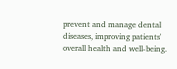prevent and manage dental diseases, improving patients' overall health and well-being.